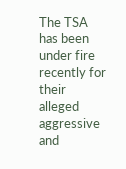The TSA has been under fire recently for their alleged aggressive and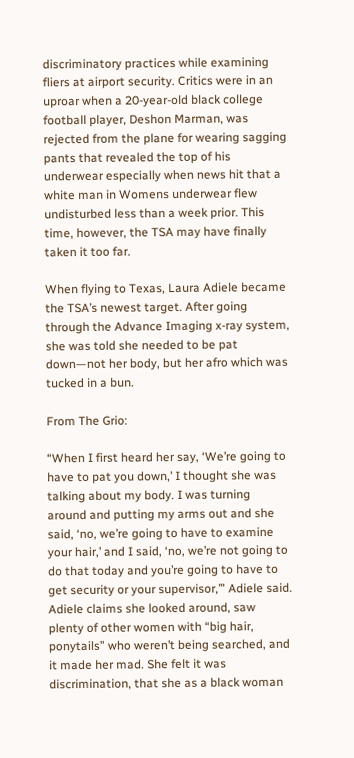discriminatory practices while examining fliers at airport security. Critics were in an uproar when a 20-year-old black college football player, Deshon Marman, was rejected from the plane for wearing sagging pants that revealed the top of his underwear especially when news hit that a white man in Womens underwear flew undisturbed less than a week prior. This time, however, the TSA may have finally taken it too far.

When flying to Texas, Laura Adiele became the TSA’s newest target. After going through the Advance Imaging x-ray system, she was told she needed to be pat down—not her body, but her afro which was tucked in a bun.

From The Grio:

“When I first heard her say, ‘We’re going to have to pat you down,’ I thought she was talking about my body. I was turning around and putting my arms out and she said, ‘no, we’re going to have to examine your hair,’ and I said, ‘no, we’re not going to do that today and you’re going to have to get security or your supervisor,’” Adiele said. Adiele claims she looked around, saw plenty of other women with “big hair, ponytails” who weren’t being searched, and it made her mad. She felt it was discrimination, that she as a black woman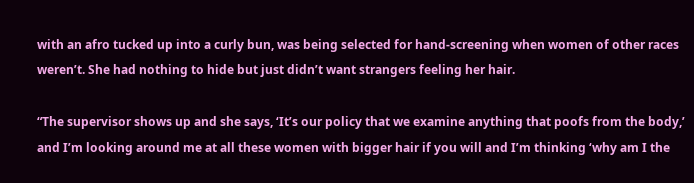with an afro tucked up into a curly bun, was being selected for hand-screening when women of other races weren’t. She had nothing to hide but just didn’t want strangers feeling her hair.

“The supervisor shows up and she says, ‘It’s our policy that we examine anything that poofs from the body,’ and I’m looking around me at all these women with bigger hair if you will and I’m thinking ‘why am I the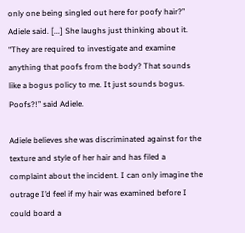only one being singled out here for poofy hair?” Adiele said. [...] She laughs just thinking about it. “They are required to investigate and examine anything that poofs from the body? That sounds like a bogus policy to me. It just sounds bogus. Poofs?!” said Adiele.

Adiele believes she was discriminated against for the texture and style of her hair and has filed a complaint about the incident. I can only imagine the outrage I’d feel if my hair was examined before I could board a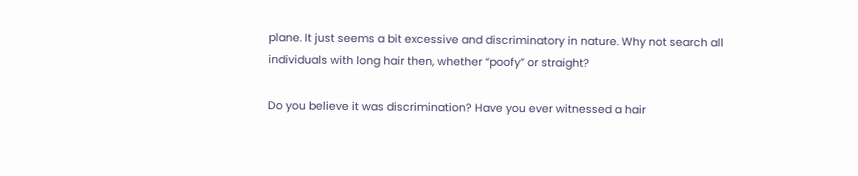plane. It just seems a bit excessive and discriminatory in nature. Why not search all individuals with long hair then, whether “poofy” or straight?

Do you believe it was discrimination? Have you ever witnessed a hair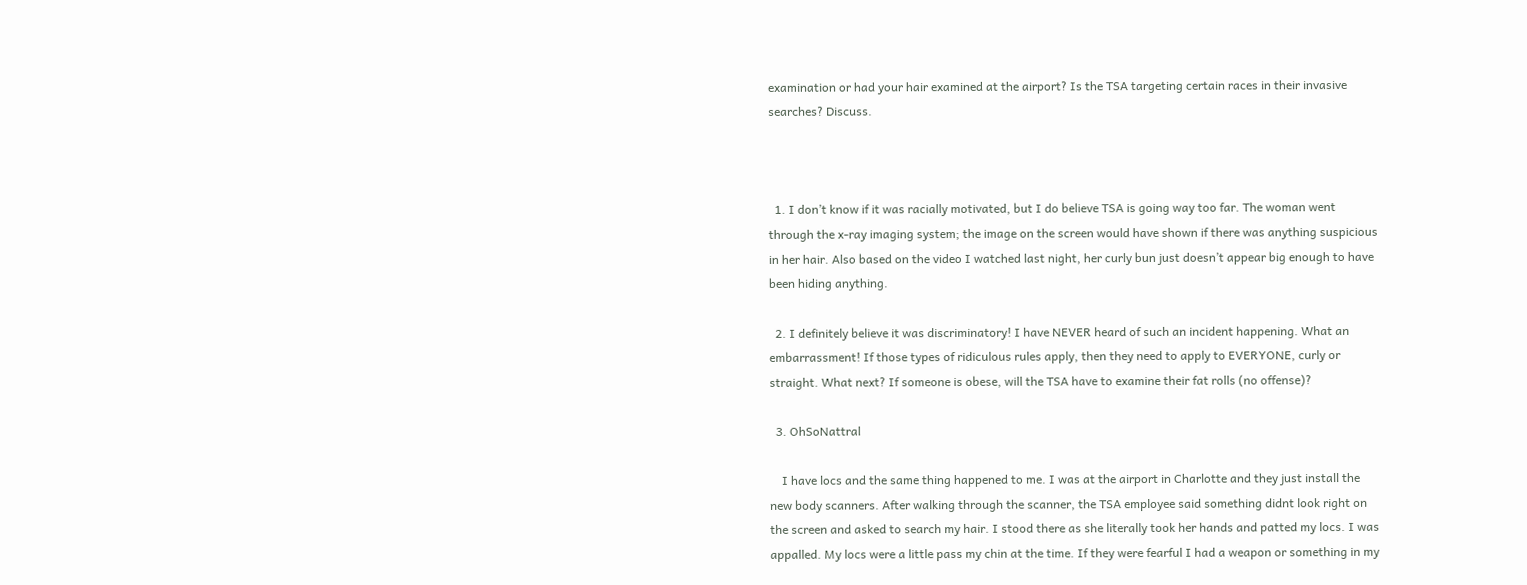examination or had your hair examined at the airport? Is the TSA targeting certain races in their invasive searches? Discuss.



  1. I don’t know if it was racially motivated, but I do believe TSA is going way too far. The woman went through the x-ray imaging system; the image on the screen would have shown if there was anything suspicious in her hair. Also based on the video I watched last night, her curly bun just doesn’t appear big enough to have been hiding anything.

  2. I definitely believe it was discriminatory! I have NEVER heard of such an incident happening. What an embarrassment! If those types of ridiculous rules apply, then they need to apply to EVERYONE, curly or straight. What next? If someone is obese, will the TSA have to examine their fat rolls (no offense)?

  3. OhSoNattral

    I have locs and the same thing happened to me. I was at the airport in Charlotte and they just install the new body scanners. After walking through the scanner, the TSA employee said something didnt look right on the screen and asked to search my hair. I stood there as she literally took her hands and patted my locs. I was appalled. My locs were a little pass my chin at the time. If they were fearful I had a weapon or something in my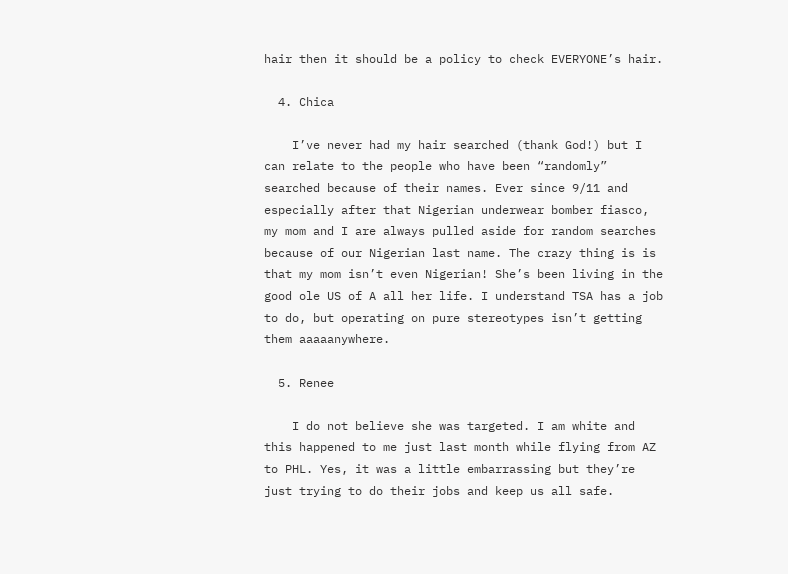hair then it should be a policy to check EVERYONE’s hair.

  4. Chica

    I’ve never had my hair searched (thank God!) but I can relate to the people who have been “randomly” searched because of their names. Ever since 9/11 and especially after that Nigerian underwear bomber fiasco, my mom and I are always pulled aside for random searches because of our Nigerian last name. The crazy thing is is that my mom isn’t even Nigerian! She’s been living in the good ole US of A all her life. I understand TSA has a job to do, but operating on pure stereotypes isn’t getting them aaaaanywhere.

  5. Renee

    I do not believe she was targeted. I am white and this happened to me just last month while flying from AZ to PHL. Yes, it was a little embarrassing but they’re just trying to do their jobs and keep us all safe.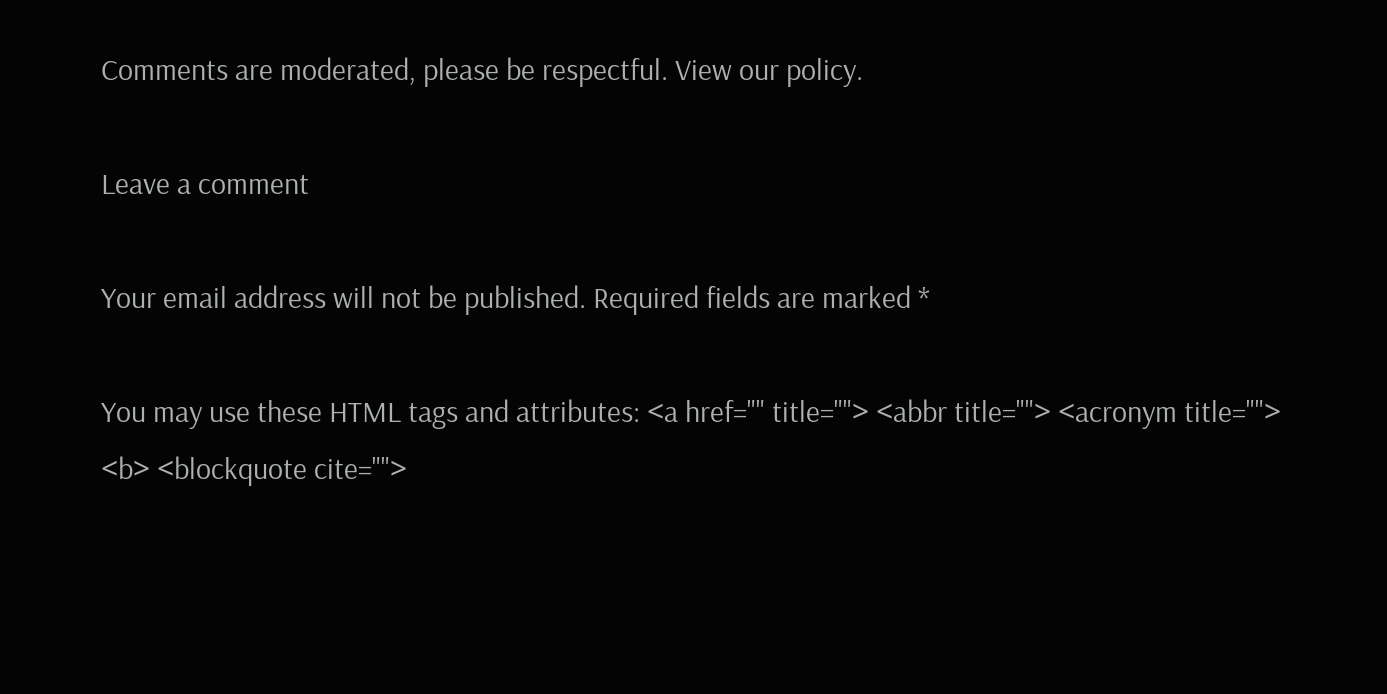Comments are moderated, please be respectful. View our policy.

Leave a comment

Your email address will not be published. Required fields are marked *

You may use these HTML tags and attributes: <a href="" title=""> <abbr title=""> <acronym title=""> <b> <blockquote cite="">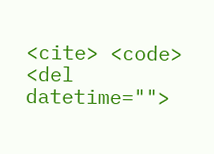<cite> <code> <del datetime="">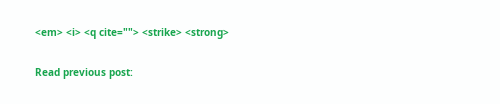<em> <i> <q cite=""> <strike> <strong>

Read previous post: